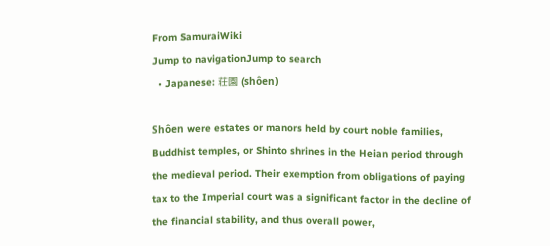From SamuraiWiki
Jump to navigationJump to search
  • Japanese: 荘園 (shôen)

Shôen were estates or manors held by court noble families, Buddhist temples, or Shinto shrines in the Heian period through the medieval period. Their exemption from obligations of paying tax to the Imperial court was a significant factor in the decline of the financial stability, and thus overall power,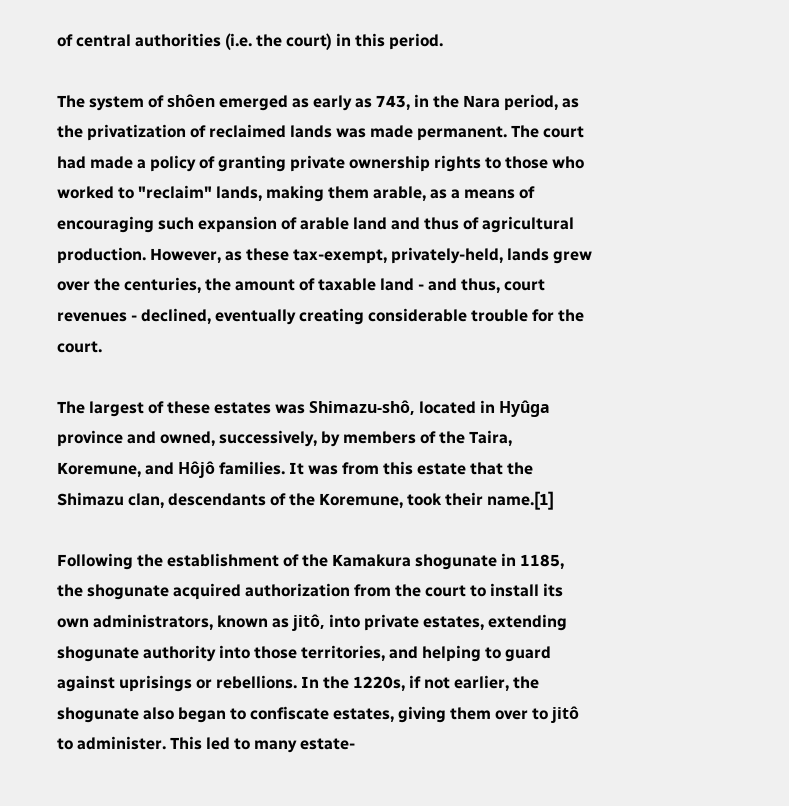of central authorities (i.e. the court) in this period.

The system of shôen emerged as early as 743, in the Nara period, as the privatization of reclaimed lands was made permanent. The court had made a policy of granting private ownership rights to those who worked to "reclaim" lands, making them arable, as a means of encouraging such expansion of arable land and thus of agricultural production. However, as these tax-exempt, privately-held, lands grew over the centuries, the amount of taxable land - and thus, court revenues - declined, eventually creating considerable trouble for the court.

The largest of these estates was Shimazu-shô, located in Hyûga province and owned, successively, by members of the Taira, Koremune, and Hôjô families. It was from this estate that the Shimazu clan, descendants of the Koremune, took their name.[1]

Following the establishment of the Kamakura shogunate in 1185, the shogunate acquired authorization from the court to install its own administrators, known as jitô, into private estates, extending shogunate authority into those territories, and helping to guard against uprisings or rebellions. In the 1220s, if not earlier, the shogunate also began to confiscate estates, giving them over to jitô to administer. This led to many estate-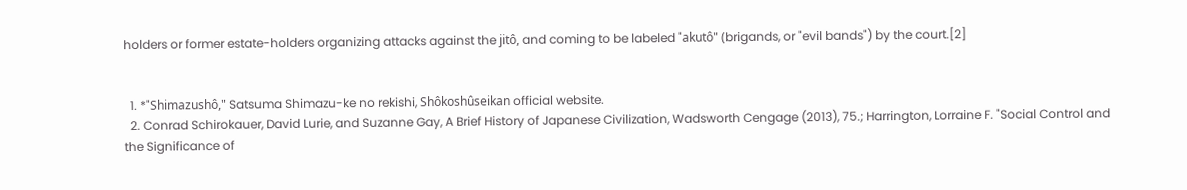holders or former estate-holders organizing attacks against the jitô, and coming to be labeled "akutô" (brigands, or "evil bands") by the court.[2]


  1. *"Shimazushô," Satsuma Shimazu-ke no rekishi, Shôkoshûseikan official website.
  2. Conrad Schirokauer, David Lurie, and Suzanne Gay, A Brief History of Japanese Civilization, Wadsworth Cengage (2013), 75.; Harrington, Lorraine F. "Social Control and the Significance of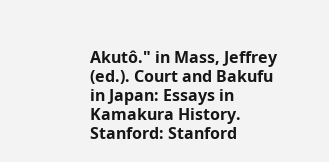Akutô." in Mass, Jeffrey (ed.). Court and Bakufu in Japan: Essays in Kamakura History. Stanford: Stanford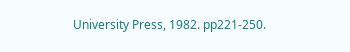University Press, 1982. pp221-250.